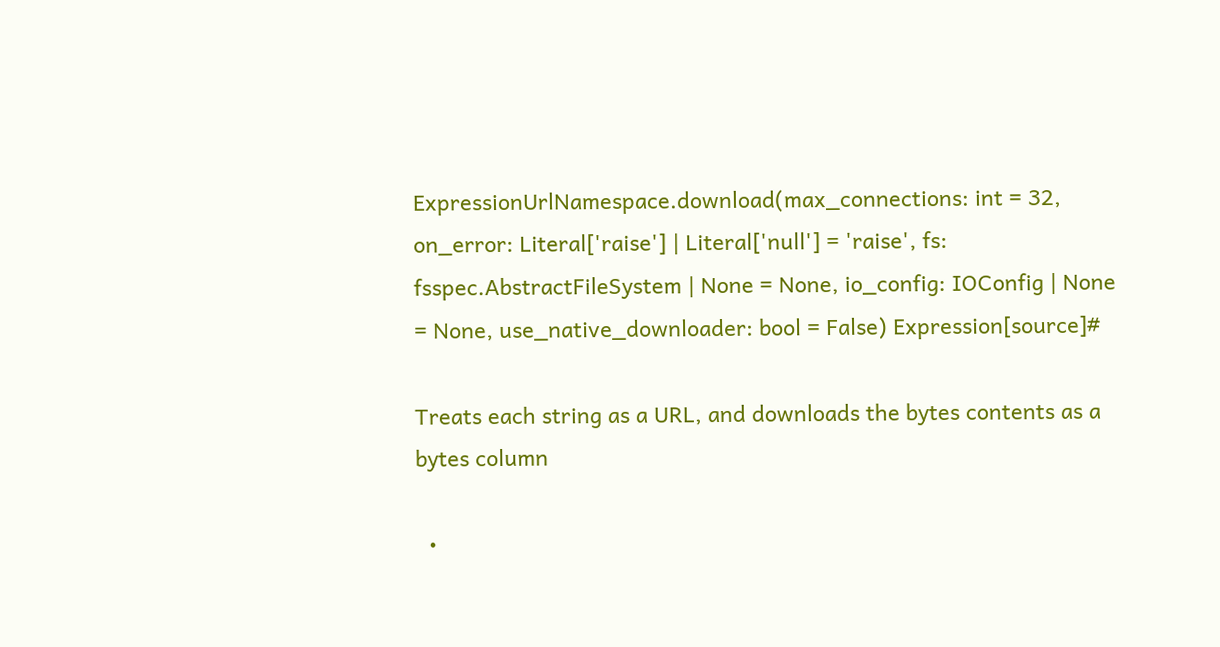ExpressionUrlNamespace.download(max_connections: int = 32, on_error: Literal['raise'] | Literal['null'] = 'raise', fs: fsspec.AbstractFileSystem | None = None, io_config: IOConfig | None = None, use_native_downloader: bool = False) Expression[source]#

Treats each string as a URL, and downloads the bytes contents as a bytes column

  •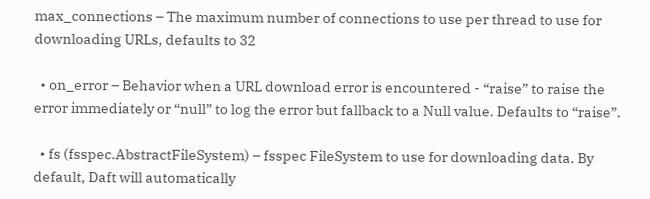max_connections – The maximum number of connections to use per thread to use for downloading URLs, defaults to 32

  • on_error – Behavior when a URL download error is encountered - “raise” to raise the error immediately or “null” to log the error but fallback to a Null value. Defaults to “raise”.

  • fs (fsspec.AbstractFileSystem) – fsspec FileSystem to use for downloading data. By default, Daft will automatically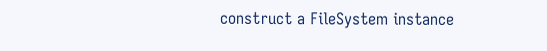construct a FileSystem instance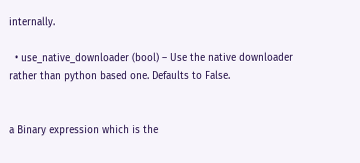internally.

  • use_native_downloader (bool) – Use the native downloader rather than python based one. Defaults to False.


a Binary expression which is the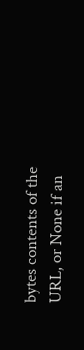bytes contents of the URL, or None if an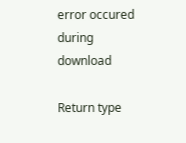error occured during download

Return type